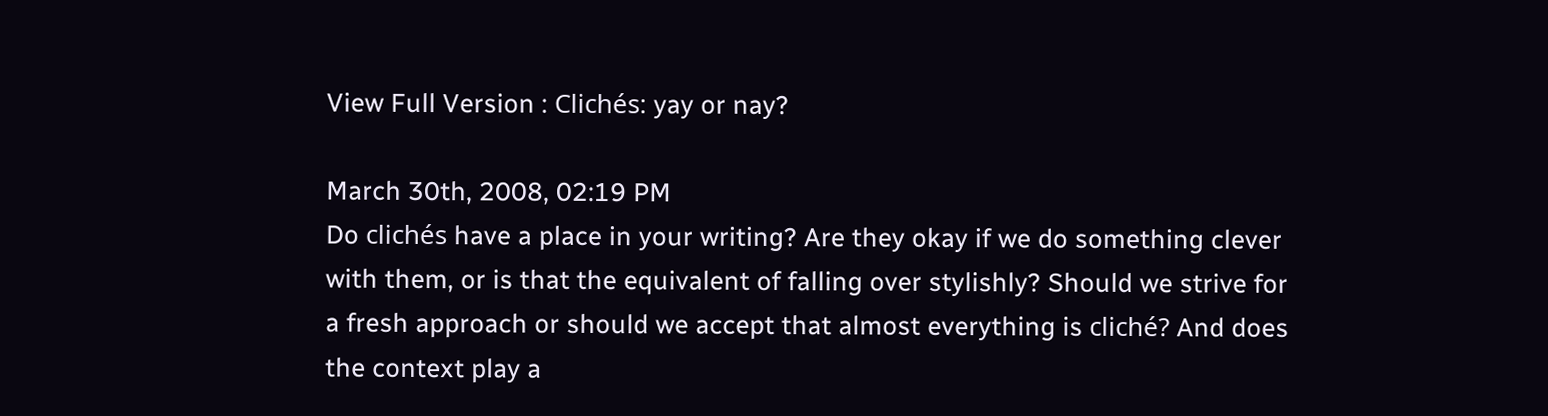View Full Version : Clichés: yay or nay?

March 30th, 2008, 02:19 PM
Do clichés have a place in your writing? Are they okay if we do something clever with them, or is that the equivalent of falling over stylishly? Should we strive for a fresh approach or should we accept that almost everything is cliché? And does the context play a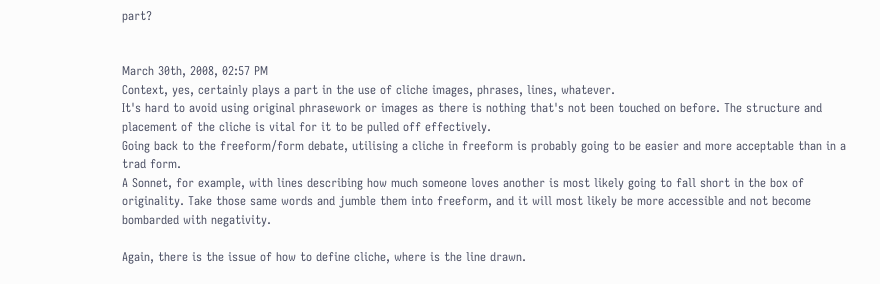part?


March 30th, 2008, 02:57 PM
Context, yes, certainly plays a part in the use of cliche images, phrases, lines, whatever.
It's hard to avoid using original phrasework or images as there is nothing that's not been touched on before. The structure and placement of the cliche is vital for it to be pulled off effectively.
Going back to the freeform/form debate, utilising a cliche in freeform is probably going to be easier and more acceptable than in a trad form.
A Sonnet, for example, with lines describing how much someone loves another is most likely going to fall short in the box of originality. Take those same words and jumble them into freeform, and it will most likely be more accessible and not become bombarded with negativity.

Again, there is the issue of how to define cliche, where is the line drawn.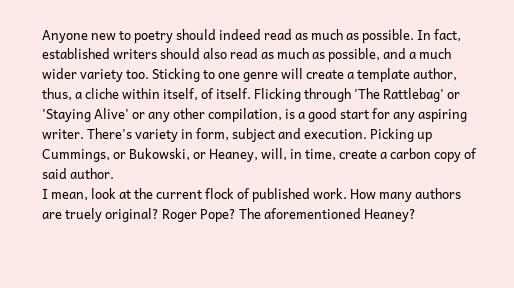Anyone new to poetry should indeed read as much as possible. In fact, established writers should also read as much as possible, and a much wider variety too. Sticking to one genre will create a template author, thus, a cliche within itself, of itself. Flicking through 'The Rattlebag' or 'Staying Alive' or any other compilation, is a good start for any aspiring writer. There's variety in form, subject and execution. Picking up Cummings, or Bukowski, or Heaney, will, in time, create a carbon copy of said author.
I mean, look at the current flock of published work. How many authors are truely original? Roger Pope? The aforementioned Heaney?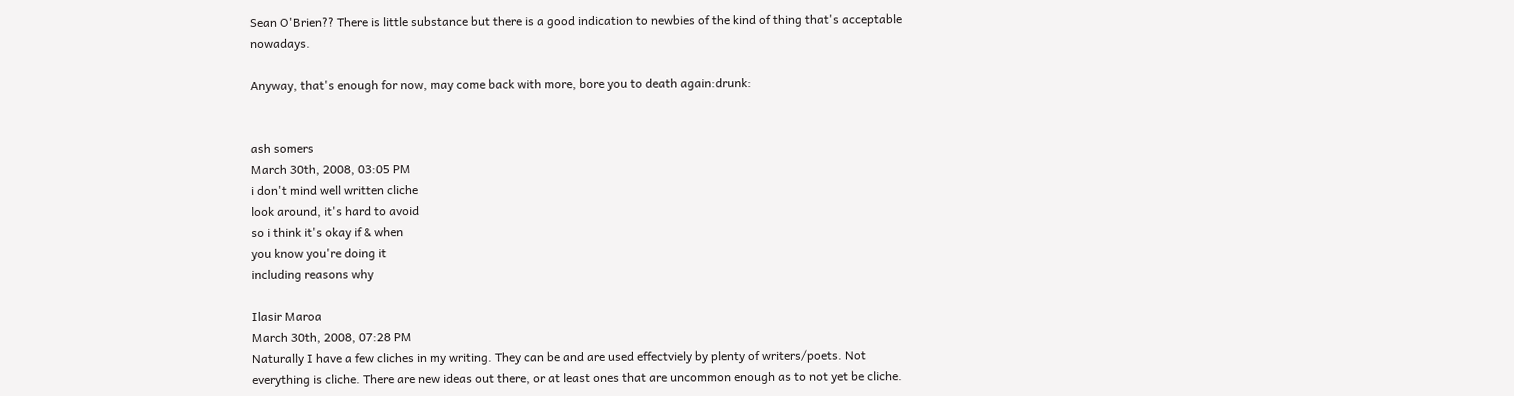Sean O'Brien?? There is little substance but there is a good indication to newbies of the kind of thing that's acceptable nowadays.

Anyway, that's enough for now, may come back with more, bore you to death again:drunk:


ash somers
March 30th, 2008, 03:05 PM
i don't mind well written cliche
look around, it's hard to avoid
so i think it's okay if & when
you know you're doing it
including reasons why

Ilasir Maroa
March 30th, 2008, 07:28 PM
Naturally I have a few cliches in my writing. They can be and are used effectviely by plenty of writers/poets. Not everything is cliche. There are new ideas out there, or at least ones that are uncommon enough as to not yet be cliche.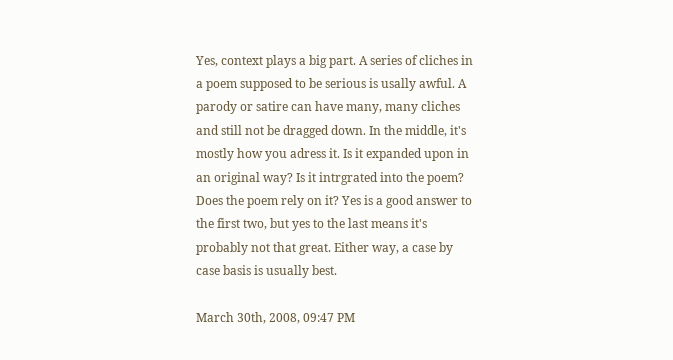Yes, context plays a big part. A series of cliches in a poem supposed to be serious is usally awful. A parody or satire can have many, many cliches and still not be dragged down. In the middle, it's mostly how you adress it. Is it expanded upon in an original way? Is it intrgrated into the poem? Does the poem rely on it? Yes is a good answer to the first two, but yes to the last means it's probably not that great. Either way, a case by case basis is usually best.

March 30th, 2008, 09:47 PM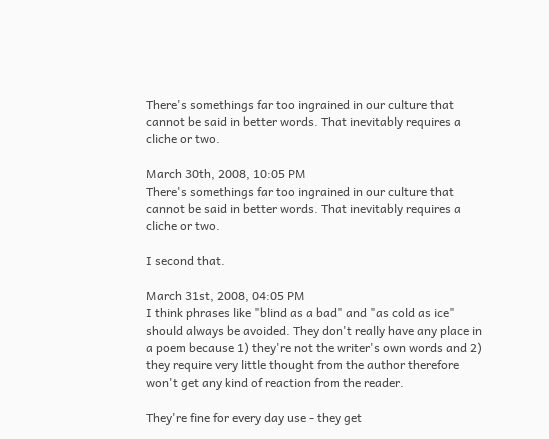There's somethings far too ingrained in our culture that cannot be said in better words. That inevitably requires a cliche or two.

March 30th, 2008, 10:05 PM
There's somethings far too ingrained in our culture that cannot be said in better words. That inevitably requires a cliche or two.

I second that.

March 31st, 2008, 04:05 PM
I think phrases like "blind as a bad" and "as cold as ice" should always be avoided. They don't really have any place in a poem because 1) they're not the writer's own words and 2) they require very little thought from the author therefore won't get any kind of reaction from the reader.

They're fine for every day use - they get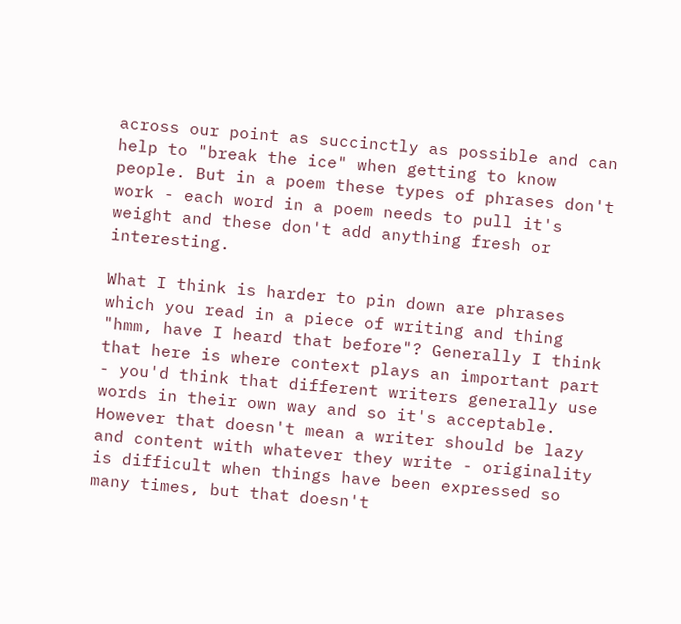across our point as succinctly as possible and can help to "break the ice" when getting to know people. But in a poem these types of phrases don't work - each word in a poem needs to pull it's weight and these don't add anything fresh or interesting.

What I think is harder to pin down are phrases which you read in a piece of writing and thing "hmm, have I heard that before"? Generally I think that here is where context plays an important part - you'd think that different writers generally use words in their own way and so it's acceptable. However that doesn't mean a writer should be lazy and content with whatever they write - originality is difficult when things have been expressed so many times, but that doesn't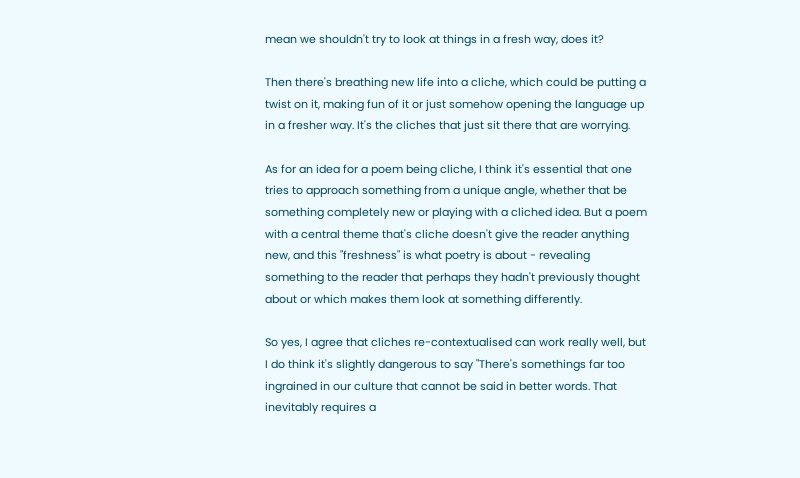mean we shouldn't try to look at things in a fresh way, does it?

Then there's breathing new life into a cliche, which could be putting a twist on it, making fun of it or just somehow opening the language up in a fresher way. It's the cliches that just sit there that are worrying.

As for an idea for a poem being cliche, I think it's essential that one tries to approach something from a unique angle, whether that be something completely new or playing with a cliched idea. But a poem with a central theme that's cliche doesn't give the reader anything new, and this "freshness" is what poetry is about - revealing something to the reader that perhaps they hadn't previously thought about or which makes them look at something differently.

So yes, I agree that cliches re-contextualised can work really well, but I do think it's slightly dangerous to say "There's somethings far too ingrained in our culture that cannot be said in better words. That inevitably requires a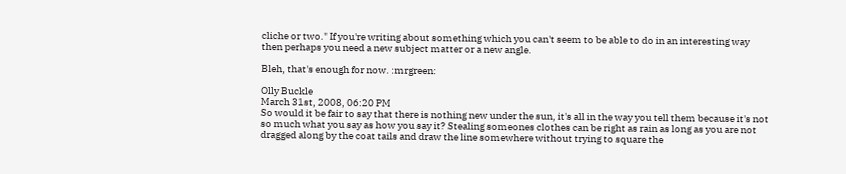cliche or two." If you're writing about something which you can't seem to be able to do in an interesting way then perhaps you need a new subject matter or a new angle.

Bleh, that's enough for now. :mrgreen:

Olly Buckle
March 31st, 2008, 06:20 PM
So would it be fair to say that there is nothing new under the sun, it's all in the way you tell them because it's not so much what you say as how you say it? Stealing someones clothes can be right as rain as long as you are not dragged along by the coat tails and draw the line somewhere without trying to square the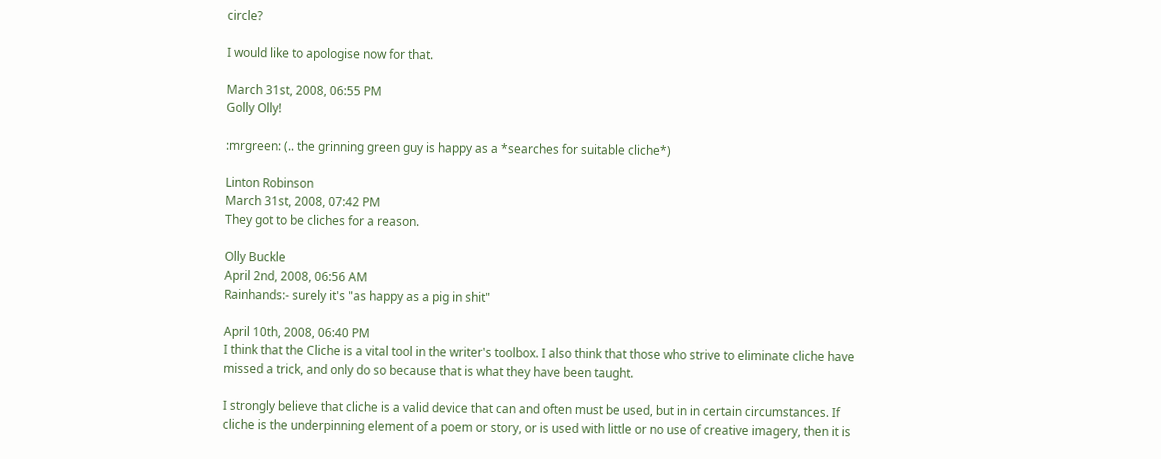circle?

I would like to apologise now for that.

March 31st, 2008, 06:55 PM
Golly Olly!

:mrgreen: (.. the grinning green guy is happy as a *searches for suitable cliche*)

Linton Robinson
March 31st, 2008, 07:42 PM
They got to be cliches for a reason.

Olly Buckle
April 2nd, 2008, 06:56 AM
Rainhands:- surely it's "as happy as a pig in shit"

April 10th, 2008, 06:40 PM
I think that the Cliche is a vital tool in the writer's toolbox. I also think that those who strive to eliminate cliche have missed a trick, and only do so because that is what they have been taught.

I strongly believe that cliche is a valid device that can and often must be used, but in in certain circumstances. If cliche is the underpinning element of a poem or story, or is used with little or no use of creative imagery, then it is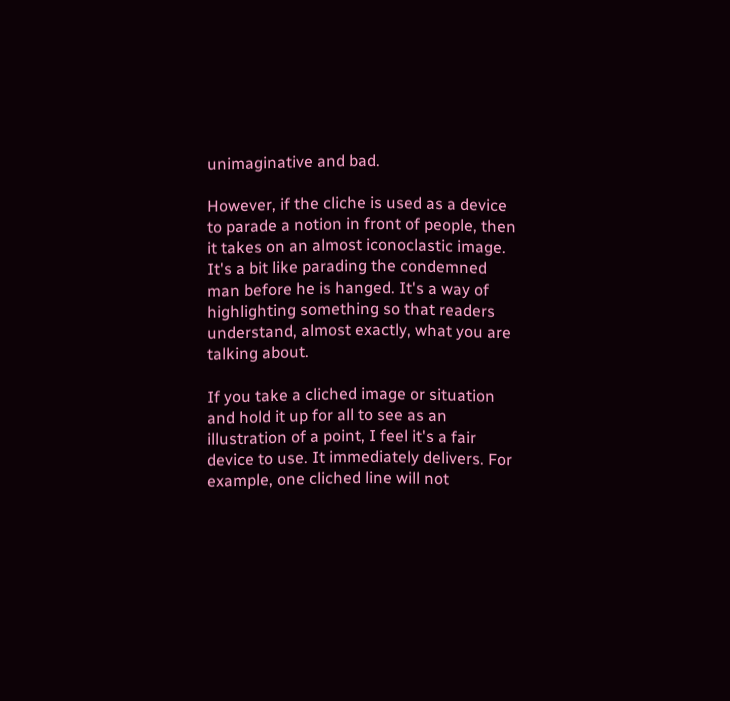unimaginative and bad.

However, if the cliche is used as a device to parade a notion in front of people, then it takes on an almost iconoclastic image. It's a bit like parading the condemned man before he is hanged. It's a way of highlighting something so that readers understand, almost exactly, what you are talking about.

If you take a cliched image or situation and hold it up for all to see as an illustration of a point, I feel it's a fair device to use. It immediately delivers. For example, one cliched line will not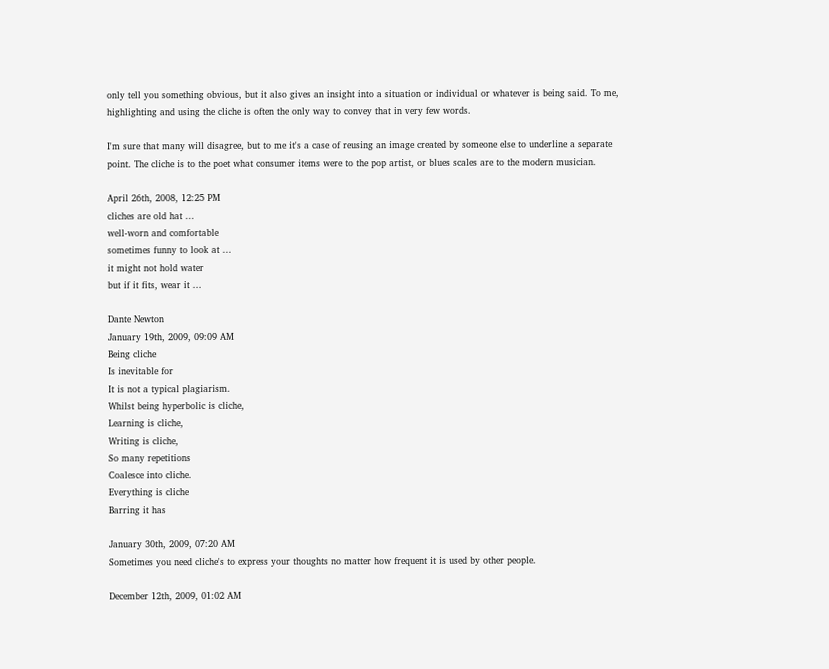only tell you something obvious, but it also gives an insight into a situation or individual or whatever is being said. To me, highlighting and using the cliche is often the only way to convey that in very few words.

I'm sure that many will disagree, but to me it's a case of reusing an image created by someone else to underline a separate point. The cliche is to the poet what consumer items were to the pop artist, or blues scales are to the modern musician.

April 26th, 2008, 12:25 PM
cliches are old hat ...
well-worn and comfortable
sometimes funny to look at ...
it might not hold water
but if it fits, wear it ...

Dante Newton
January 19th, 2009, 09:09 AM
Being cliche
Is inevitable for
It is not a typical plagiarism.
Whilst being hyperbolic is cliche,
Learning is cliche,
Writing is cliche,
So many repetitions
Coalesce into cliche.
Everything is cliche
Barring it has

January 30th, 2009, 07:20 AM
Sometimes you need cliche's to express your thoughts no matter how frequent it is used by other people.

December 12th, 2009, 01:02 AM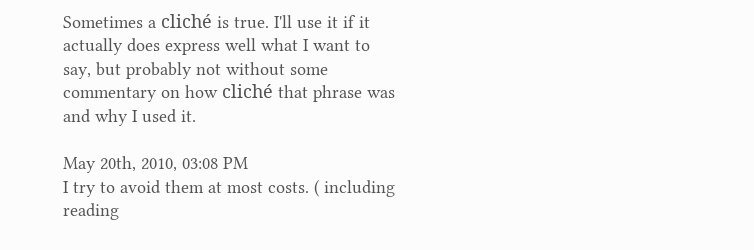Sometimes a cliché is true. I'll use it if it actually does express well what I want to say, but probably not without some commentary on how cliché that phrase was and why I used it.

May 20th, 2010, 03:08 PM
I try to avoid them at most costs. ( including reading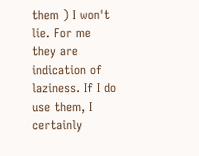them ) I won't lie. For me they are indication of laziness. If I do use them, I certainly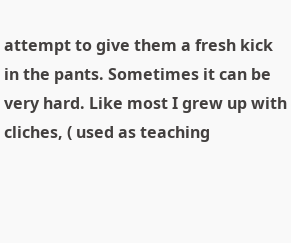attempt to give them a fresh kick in the pants. Sometimes it can be very hard. Like most I grew up with cliches, ( used as teaching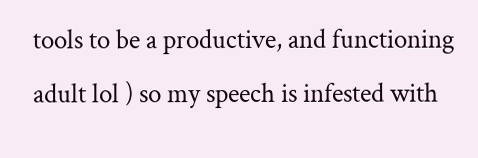tools to be a productive, and functioning adult lol ) so my speech is infested with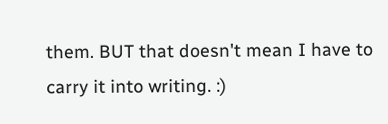them. BUT that doesn't mean I have to carry it into writing. :)